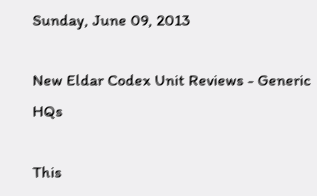Sunday, June 09, 2013

New Eldar Codex Unit Reviews - Generic HQs

This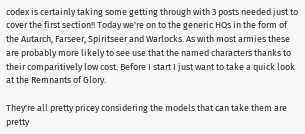codex is certainly taking some getting through with 3 posts needed just to cover the first section!! Today we're on to the generic HQs in the form of the Autarch, Farseer, Spiritseer and Warlocks. As with most armies these are probably more likely to see use that the named characters thanks to their comparitively low cost. Before I start I just want to take a quick look at the Remnants of Glory.

They're all pretty pricey considering the models that can take them are pretty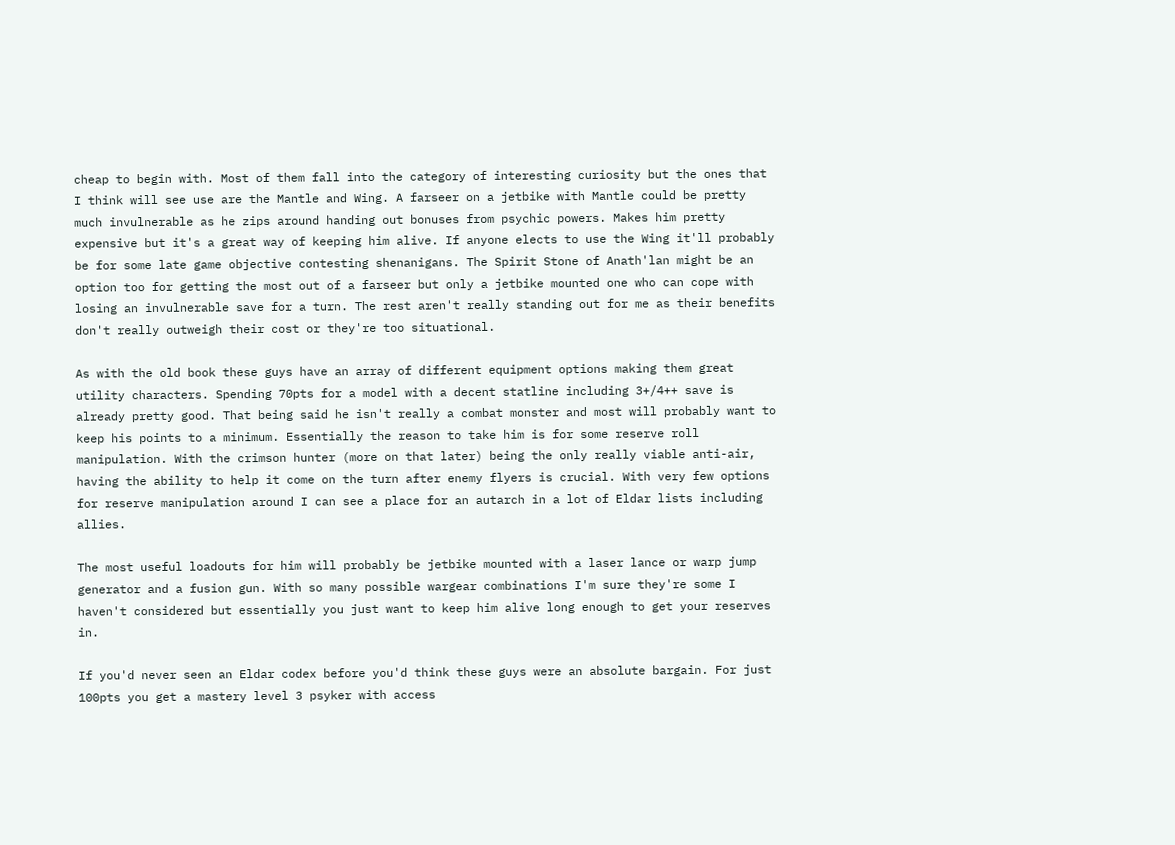cheap to begin with. Most of them fall into the category of interesting curiosity but the ones that I think will see use are the Mantle and Wing. A farseer on a jetbike with Mantle could be pretty much invulnerable as he zips around handing out bonuses from psychic powers. Makes him pretty expensive but it's a great way of keeping him alive. If anyone elects to use the Wing it'll probably be for some late game objective contesting shenanigans. The Spirit Stone of Anath'lan might be an option too for getting the most out of a farseer but only a jetbike mounted one who can cope with losing an invulnerable save for a turn. The rest aren't really standing out for me as their benefits don't really outweigh their cost or they're too situational.

As with the old book these guys have an array of different equipment options making them great utility characters. Spending 70pts for a model with a decent statline including 3+/4++ save is already pretty good. That being said he isn't really a combat monster and most will probably want to keep his points to a minimum. Essentially the reason to take him is for some reserve roll manipulation. With the crimson hunter (more on that later) being the only really viable anti-air, having the ability to help it come on the turn after enemy flyers is crucial. With very few options for reserve manipulation around I can see a place for an autarch in a lot of Eldar lists including allies.

The most useful loadouts for him will probably be jetbike mounted with a laser lance or warp jump generator and a fusion gun. With so many possible wargear combinations I'm sure they're some I haven't considered but essentially you just want to keep him alive long enough to get your reserves in.

If you'd never seen an Eldar codex before you'd think these guys were an absolute bargain. For just 100pts you get a mastery level 3 psyker with access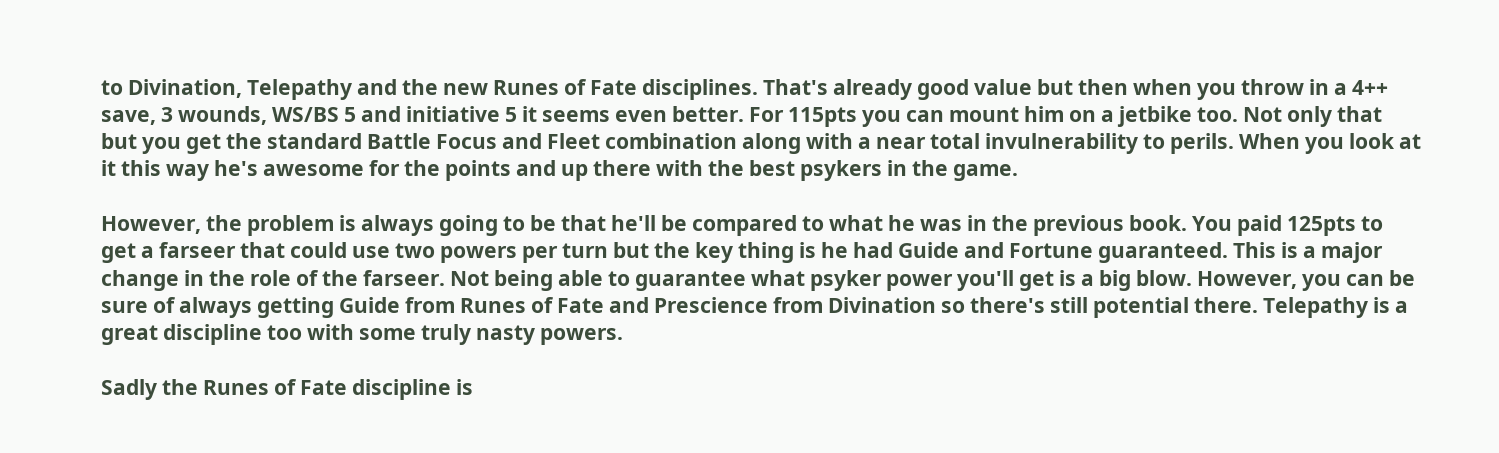to Divination, Telepathy and the new Runes of Fate disciplines. That's already good value but then when you throw in a 4++ save, 3 wounds, WS/BS 5 and initiative 5 it seems even better. For 115pts you can mount him on a jetbike too. Not only that but you get the standard Battle Focus and Fleet combination along with a near total invulnerability to perils. When you look at it this way he's awesome for the points and up there with the best psykers in the game.

However, the problem is always going to be that he'll be compared to what he was in the previous book. You paid 125pts to get a farseer that could use two powers per turn but the key thing is he had Guide and Fortune guaranteed. This is a major change in the role of the farseer. Not being able to guarantee what psyker power you'll get is a big blow. However, you can be sure of always getting Guide from Runes of Fate and Prescience from Divination so there's still potential there. Telepathy is a great discipline too with some truly nasty powers.

Sadly the Runes of Fate discipline is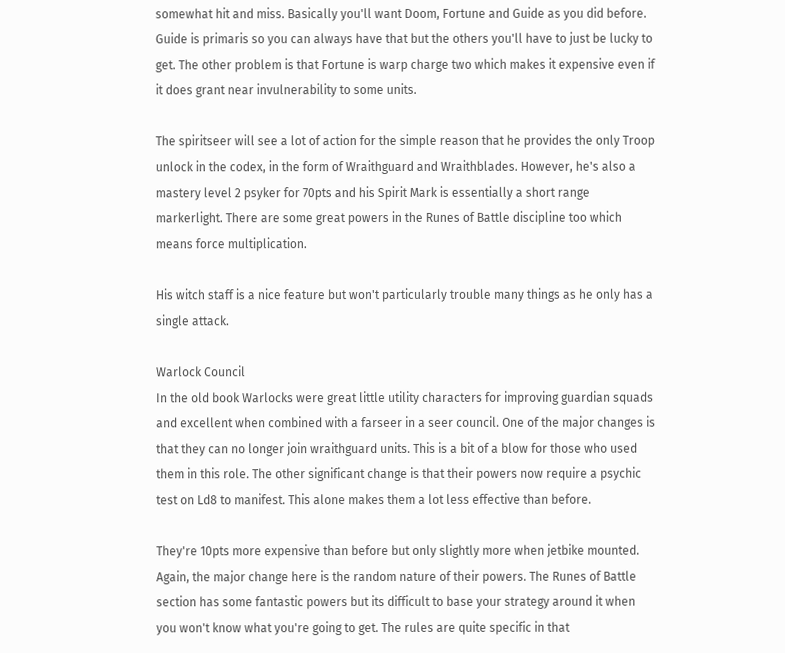somewhat hit and miss. Basically you'll want Doom, Fortune and Guide as you did before. Guide is primaris so you can always have that but the others you'll have to just be lucky to get. The other problem is that Fortune is warp charge two which makes it expensive even if it does grant near invulnerability to some units.

The spiritseer will see a lot of action for the simple reason that he provides the only Troop unlock in the codex, in the form of Wraithguard and Wraithblades. However, he's also a mastery level 2 psyker for 70pts and his Spirit Mark is essentially a short range markerlight. There are some great powers in the Runes of Battle discipline too which means force multiplication.

His witch staff is a nice feature but won't particularly trouble many things as he only has a single attack.

Warlock Council
In the old book Warlocks were great little utility characters for improving guardian squads and excellent when combined with a farseer in a seer council. One of the major changes is that they can no longer join wraithguard units. This is a bit of a blow for those who used them in this role. The other significant change is that their powers now require a psychic test on Ld8 to manifest. This alone makes them a lot less effective than before.

They're 10pts more expensive than before but only slightly more when jetbike mounted. Again, the major change here is the random nature of their powers. The Runes of Battle section has some fantastic powers but its difficult to base your strategy around it when you won't know what you're going to get. The rules are quite specific in that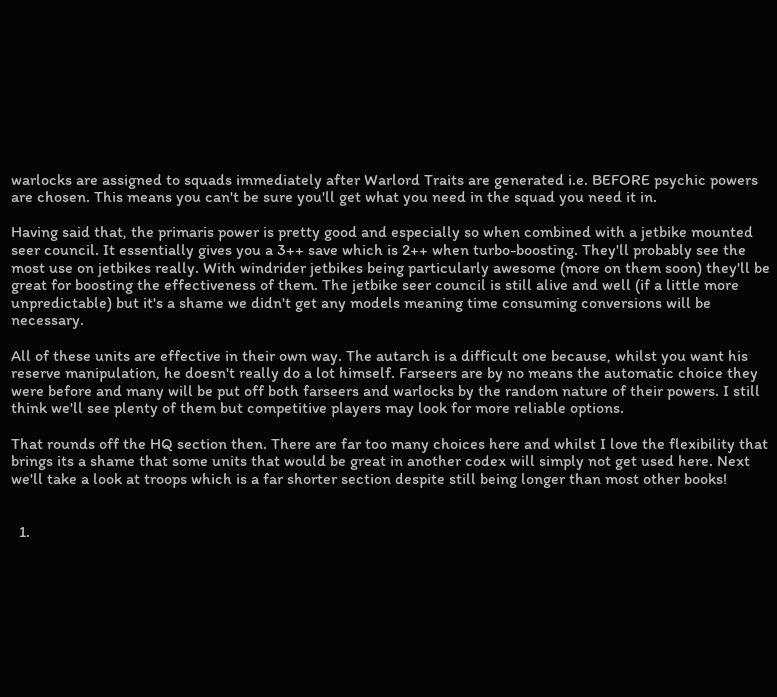warlocks are assigned to squads immediately after Warlord Traits are generated i.e. BEFORE psychic powers are chosen. This means you can't be sure you'll get what you need in the squad you need it in.

Having said that, the primaris power is pretty good and especially so when combined with a jetbike mounted seer council. It essentially gives you a 3++ save which is 2++ when turbo-boosting. They'll probably see the most use on jetbikes really. With windrider jetbikes being particularly awesome (more on them soon) they'll be great for boosting the effectiveness of them. The jetbike seer council is still alive and well (if a little more unpredictable) but it's a shame we didn't get any models meaning time consuming conversions will be necessary.

All of these units are effective in their own way. The autarch is a difficult one because, whilst you want his reserve manipulation, he doesn't really do a lot himself. Farseers are by no means the automatic choice they were before and many will be put off both farseers and warlocks by the random nature of their powers. I still think we'll see plenty of them but competitive players may look for more reliable options.

That rounds off the HQ section then. There are far too many choices here and whilst I love the flexibility that brings its a shame that some units that would be great in another codex will simply not get used here. Next we'll take a look at troops which is a far shorter section despite still being longer than most other books!


  1.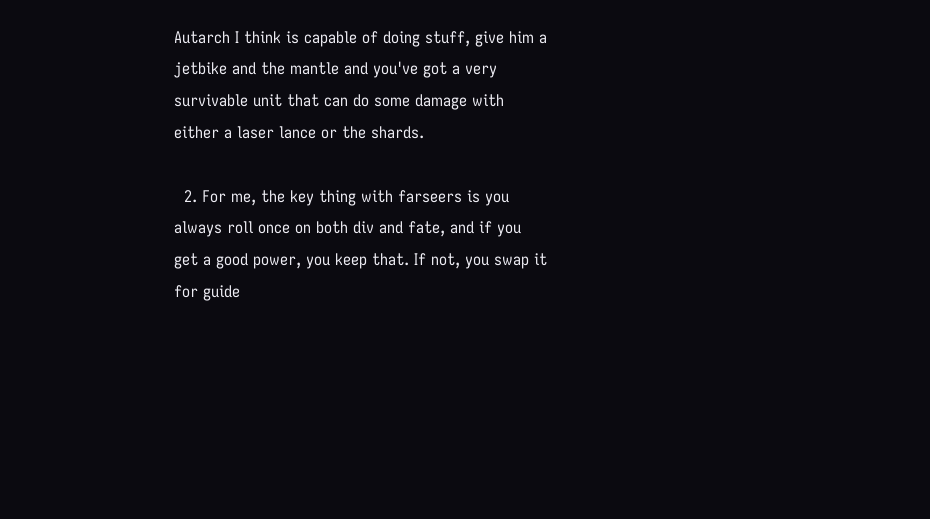Autarch I think is capable of doing stuff, give him a jetbike and the mantle and you've got a very survivable unit that can do some damage with either a laser lance or the shards.

  2. For me, the key thing with farseers is you always roll once on both div and fate, and if you get a good power, you keep that. If not, you swap it for guide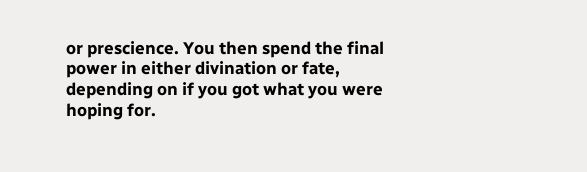or prescience. You then spend the final power in either divination or fate, depending on if you got what you were hoping for.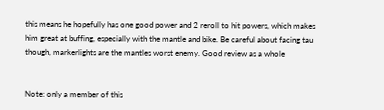this means he hopefully has one good power and 2 reroll to hit powers, which makes him great at buffing, especially with the mantle and bike. Be careful about facing tau though, markerlights are the mantles worst enemy. Good review as a whole


Note: only a member of this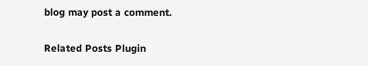blog may post a comment.


Related Posts Plugin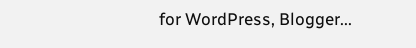for WordPress, Blogger...